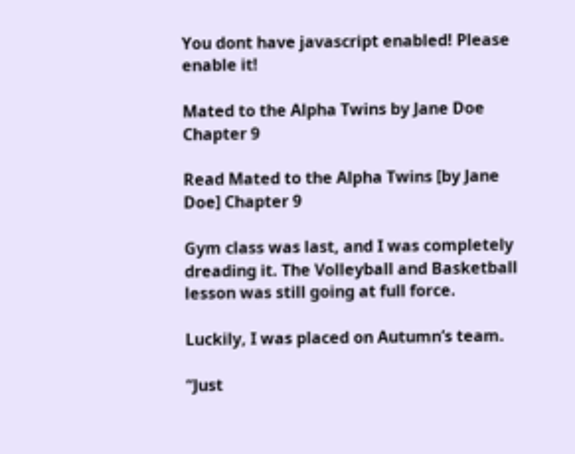You dont have javascript enabled! Please enable it!

Mated to the Alpha Twins by Jane Doe Chapter 9

Read Mated to the Alpha Twins [by Jane Doe] Chapter 9

Gym class was last, and I was completely dreading it. The Volleyball and Basketball lesson was still going at full force.

Luckily, I was placed on Autumn’s team.

“Just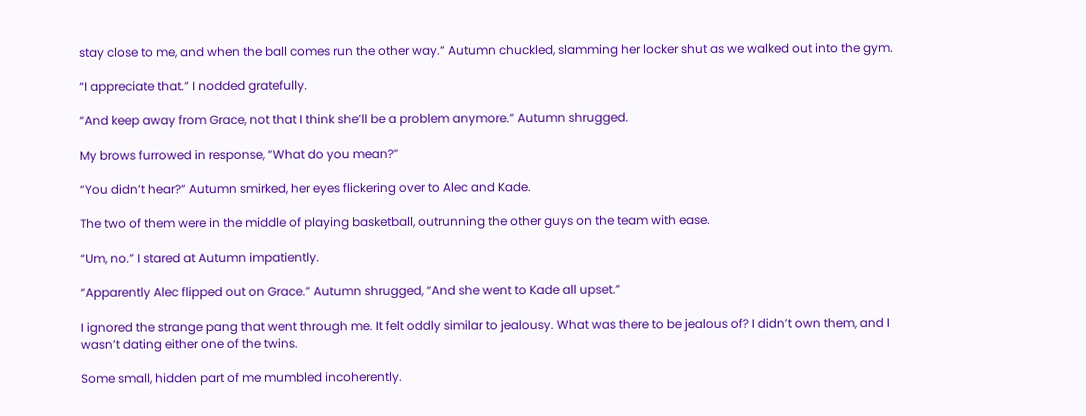stay close to me, and when the ball comes run the other way.” Autumn chuckled, slamming her locker shut as we walked out into the gym.

“I appreciate that.” I nodded gratefully.

“And keep away from Grace, not that I think she’ll be a problem anymore.” Autumn shrugged.

My brows furrowed in response, “What do you mean?”

“You didn’t hear?” Autumn smirked, her eyes flickering over to Alec and Kade.

The two of them were in the middle of playing basketball, outrunning the other guys on the team with ease.

“Um, no.” I stared at Autumn impatiently.

“Apparently Alec flipped out on Grace.” Autumn shrugged, “And she went to Kade all upset.”

I ignored the strange pang that went through me. It felt oddly similar to jealousy. What was there to be jealous of? I didn’t own them, and I wasn’t dating either one of the twins.

Some small, hidden part of me mumbled incoherently.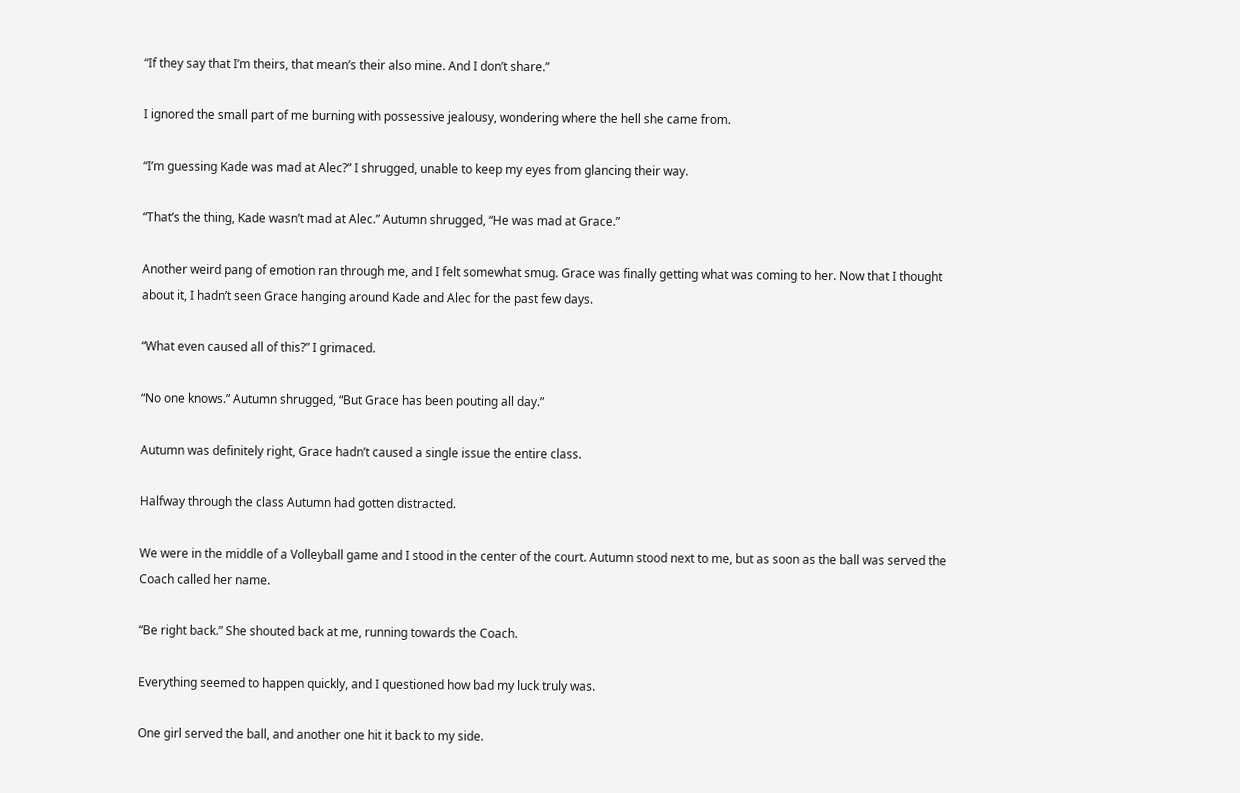“If they say that I’m theirs, that mean’s their also mine. And I don’t share.”

I ignored the small part of me burning with possessive jealousy, wondering where the hell she came from.

“I’m guessing Kade was mad at Alec?” I shrugged, unable to keep my eyes from glancing their way.

“That’s the thing, Kade wasn’t mad at Alec.” Autumn shrugged, “He was mad at Grace.”

Another weird pang of emotion ran through me, and I felt somewhat smug. Grace was finally getting what was coming to her. Now that I thought about it, I hadn’t seen Grace hanging around Kade and Alec for the past few days.

“What even caused all of this?” I grimaced.

“No one knows.” Autumn shrugged, “But Grace has been pouting all day.”

Autumn was definitely right, Grace hadn’t caused a single issue the entire class.

Halfway through the class Autumn had gotten distracted.

We were in the middle of a Volleyball game and I stood in the center of the court. Autumn stood next to me, but as soon as the ball was served the Coach called her name.

“Be right back.” She shouted back at me, running towards the Coach.

Everything seemed to happen quickly, and I questioned how bad my luck truly was.

One girl served the ball, and another one hit it back to my side.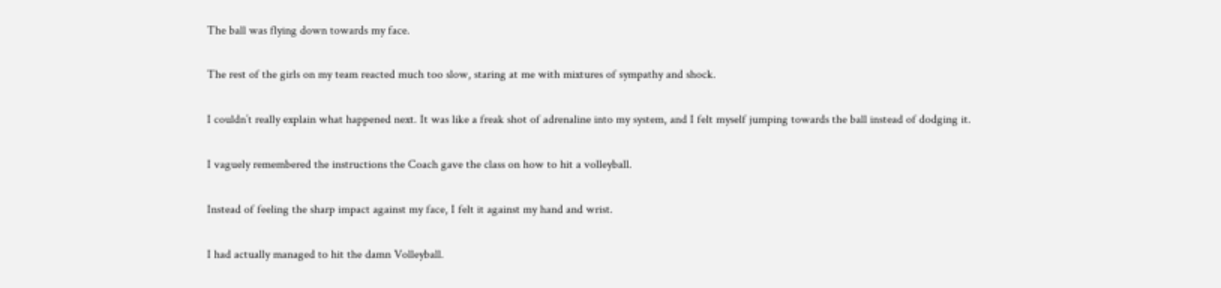The ball was flying down towards my face.

The rest of the girls on my team reacted much too slow, staring at me with mixtures of sympathy and shock.

I couldn’t really explain what happened next. It was like a freak shot of adrenaline into my system, and I felt myself jumping towards the ball instead of dodging it.

I vaguely remembered the instructions the Coach gave the class on how to hit a volleyball.

Instead of feeling the sharp impact against my face, I felt it against my hand and wrist.

I had actually managed to hit the damn Volleyball.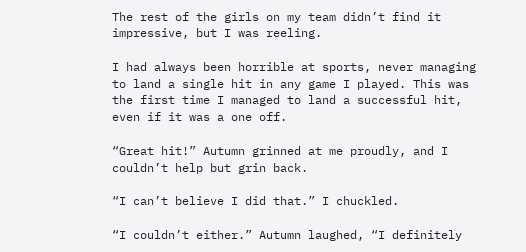The rest of the girls on my team didn’t find it impressive, but I was reeling.

I had always been horrible at sports, never managing to land a single hit in any game I played. This was the first time I managed to land a successful hit, even if it was a one off.

“Great hit!” Autumn grinned at me proudly, and I couldn’t help but grin back.

“I can’t believe I did that.” I chuckled.

“I couldn’t either.” Autumn laughed, “I definitely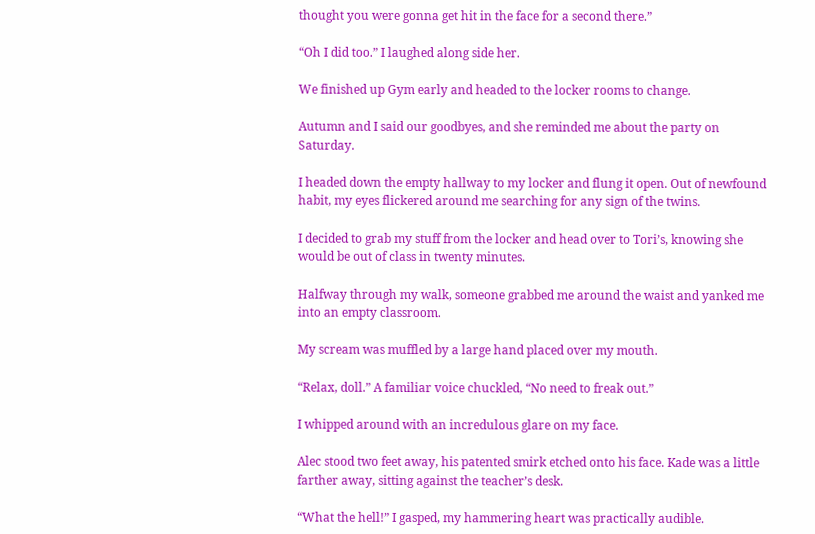thought you were gonna get hit in the face for a second there.”

“Oh I did too.” I laughed along side her.

We finished up Gym early and headed to the locker rooms to change.

Autumn and I said our goodbyes, and she reminded me about the party on Saturday.

I headed down the empty hallway to my locker and flung it open. Out of newfound habit, my eyes flickered around me searching for any sign of the twins.

I decided to grab my stuff from the locker and head over to Tori’s, knowing she would be out of class in twenty minutes.

Halfway through my walk, someone grabbed me around the waist and yanked me into an empty classroom.

My scream was muffled by a large hand placed over my mouth.

“Relax, doll.” A familiar voice chuckled, “No need to freak out.”

I whipped around with an incredulous glare on my face.

Alec stood two feet away, his patented smirk etched onto his face. Kade was a little farther away, sitting against the teacher’s desk.

“What the hell!” I gasped, my hammering heart was practically audible.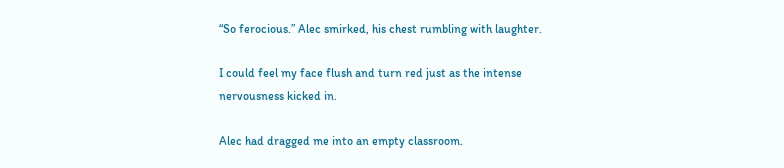“So ferocious.” Alec smirked, his chest rumbling with laughter.

I could feel my face flush and turn red just as the intense nervousness kicked in.

Alec had dragged me into an empty classroom.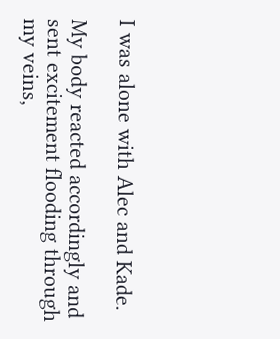I was alone with Alec and Kade.

My body reacted accordingly and sent excitement flooding through my veins,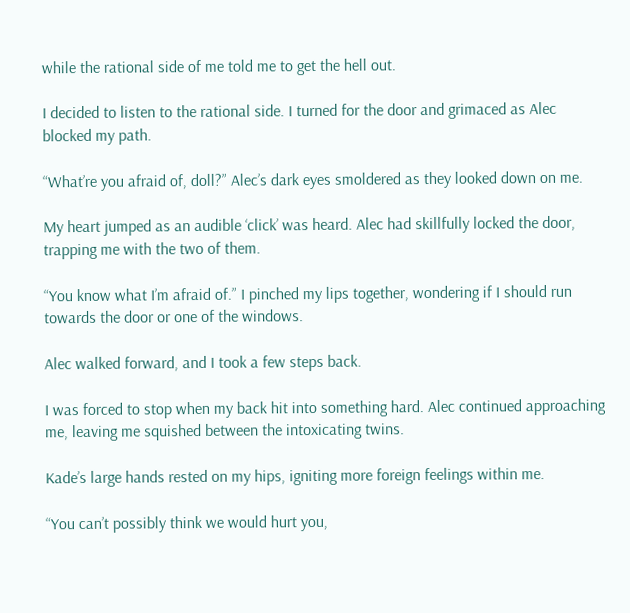while the rational side of me told me to get the hell out.

I decided to listen to the rational side. I turned for the door and grimaced as Alec blocked my path.

“What’re you afraid of, doll?” Alec’s dark eyes smoldered as they looked down on me.

My heart jumped as an audible ‘click’ was heard. Alec had skillfully locked the door, trapping me with the two of them.

“You know what I’m afraid of.” I pinched my lips together, wondering if I should run towards the door or one of the windows.

Alec walked forward, and I took a few steps back.

I was forced to stop when my back hit into something hard. Alec continued approaching me, leaving me squished between the intoxicating twins.

Kade’s large hands rested on my hips, igniting more foreign feelings within me.

“You can’t possibly think we would hurt you,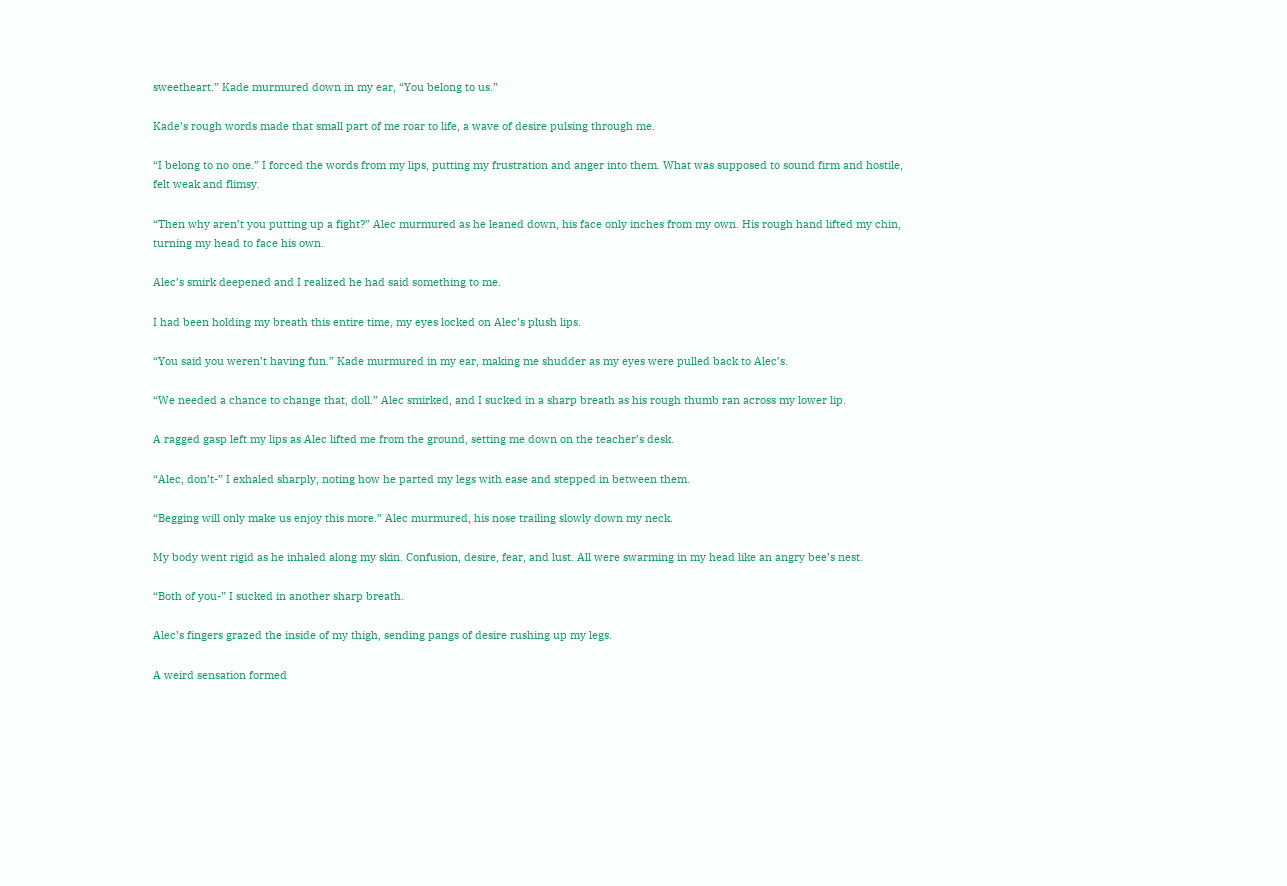sweetheart.” Kade murmured down in my ear, “You belong to us.”

Kade’s rough words made that small part of me roar to life, a wave of desire pulsing through me.

“I belong to no one.” I forced the words from my lips, putting my frustration and anger into them. What was supposed to sound firm and hostile, felt weak and flimsy.

“Then why aren’t you putting up a fight?” Alec murmured as he leaned down, his face only inches from my own. His rough hand lifted my chin, turning my head to face his own.

Alec’s smirk deepened and I realized he had said something to me.

I had been holding my breath this entire time, my eyes locked on Alec’s plush lips.

“You said you weren’t having fun.” Kade murmured in my ear, making me shudder as my eyes were pulled back to Alec’s.

“We needed a chance to change that, doll.” Alec smirked, and I sucked in a sharp breath as his rough thumb ran across my lower lip.

A ragged gasp left my lips as Alec lifted me from the ground, setting me down on the teacher’s desk.

“Alec, don’t-” I exhaled sharply, noting how he parted my legs with ease and stepped in between them.

“Begging will only make us enjoy this more.” Alec murmured, his nose trailing slowly down my neck.

My body went rigid as he inhaled along my skin. Confusion, desire, fear, and lust. All were swarming in my head like an angry bee’s nest.

“Both of you-” I sucked in another sharp breath.

Alec’s fingers grazed the inside of my thigh, sending pangs of desire rushing up my legs.

A weird sensation formed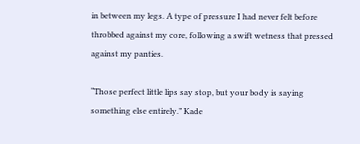in between my legs. A type of pressure I had never felt before throbbed against my core, following a swift wetness that pressed against my panties.

“Those perfect little lips say stop, but your body is saying something else entirely.” Kade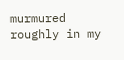murmured roughly in my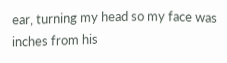ear, turning my head so my face was inches from his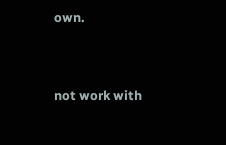own.



not work with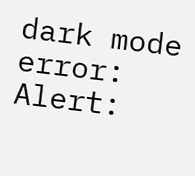dark mode
error: Alert: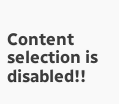Content selection is disabled!!